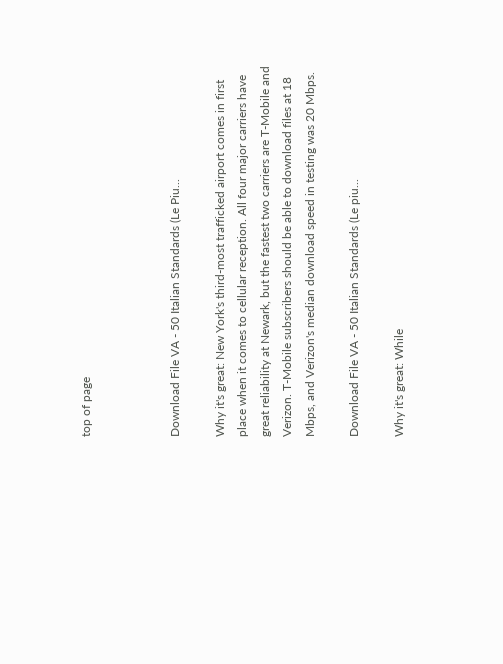top of page



Download File VA - 50 Italian Standards (Le Piu...

Why it's great: New York's third-most trafficked airport comes in first place when it comes to cellular reception. All four major carriers have great reliability at Newark, but the fastest two carriers are T-Mobile and Verizon. T-Mobile subscribers should be able to download files at 18 Mbps, and Verizon's median download speed in testing was 20 Mbps.

Download File VA - 50 Italian Standards (Le piu...

Why it's great: While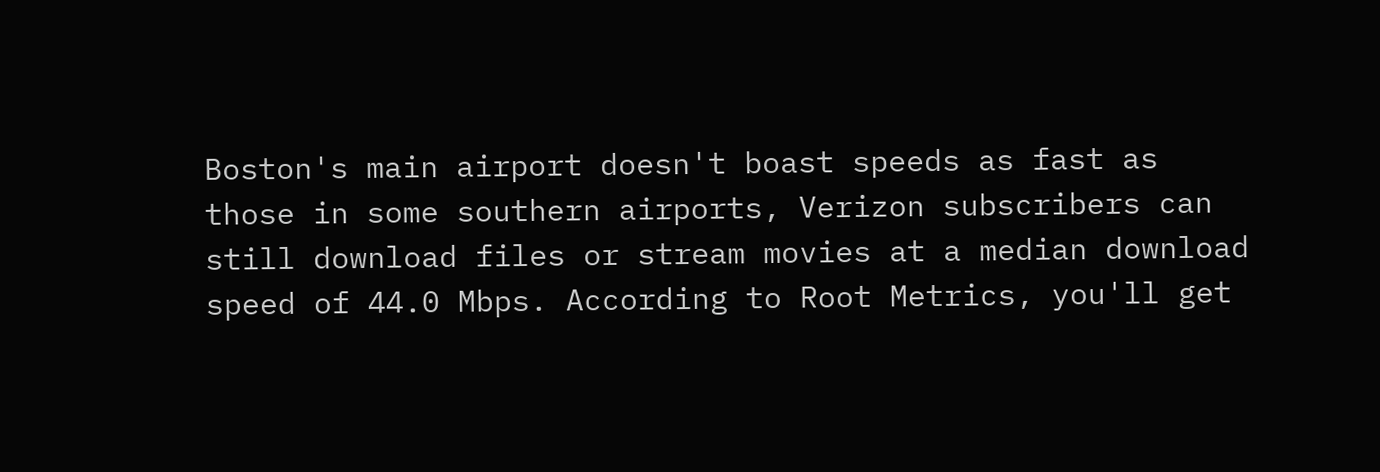Boston's main airport doesn't boast speeds as fast as those in some southern airports, Verizon subscribers can still download files or stream movies at a median download speed of 44.0 Mbps. According to Root Metrics, you'll get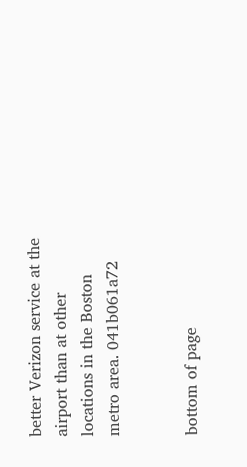better Verizon service at the airport than at other locations in the Boston metro area. 041b061a72


bottom of page